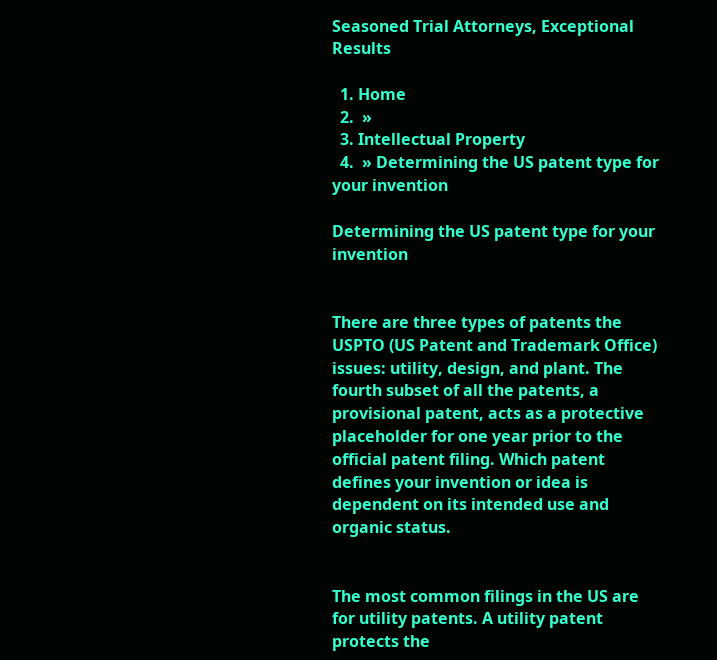Seasoned Trial Attorneys, Exceptional Results

  1. Home
  2.  »
  3. Intellectual Property
  4.  » Determining the US patent type for your invention

Determining the US patent type for your invention


There are three types of patents the USPTO (US Patent and Trademark Office) issues: utility, design, and plant. The fourth subset of all the patents, a provisional patent, acts as a protective placeholder for one year prior to the official patent filing. Which patent defines your invention or idea is dependent on its intended use and organic status.


The most common filings in the US are for utility patents. A utility patent protects the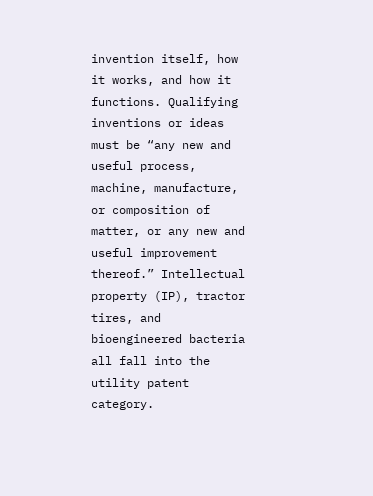invention itself, how it works, and how it functions. Qualifying inventions or ideas must be “any new and useful process, machine, manufacture, or composition of matter, or any new and useful improvement thereof.” Intellectual property (IP), tractor tires, and bioengineered bacteria all fall into the utility patent category.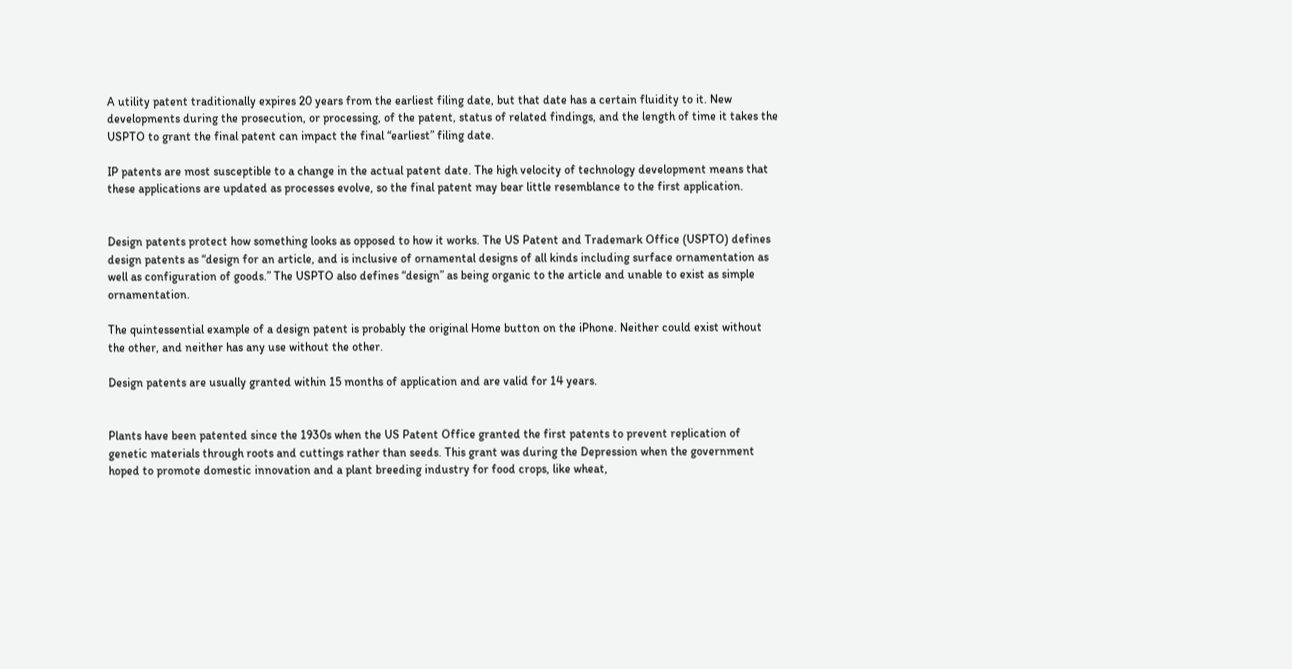A utility patent traditionally expires 20 years from the earliest filing date, but that date has a certain fluidity to it. New developments during the prosecution, or processing, of the patent, status of related findings, and the length of time it takes the USPTO to grant the final patent can impact the final “earliest” filing date.

IP patents are most susceptible to a change in the actual patent date. The high velocity of technology development means that these applications are updated as processes evolve, so the final patent may bear little resemblance to the first application.


Design patents protect how something looks as opposed to how it works. The US Patent and Trademark Office (USPTO) defines design patents as “design for an article, and is inclusive of ornamental designs of all kinds including surface ornamentation as well as configuration of goods.” The USPTO also defines “design” as being organic to the article and unable to exist as simple ornamentation.

The quintessential example of a design patent is probably the original Home button on the iPhone. Neither could exist without the other, and neither has any use without the other.

Design patents are usually granted within 15 months of application and are valid for 14 years.


Plants have been patented since the 1930s when the US Patent Office granted the first patents to prevent replication of genetic materials through roots and cuttings rather than seeds. This grant was during the Depression when the government hoped to promote domestic innovation and a plant breeding industry for food crops, like wheat,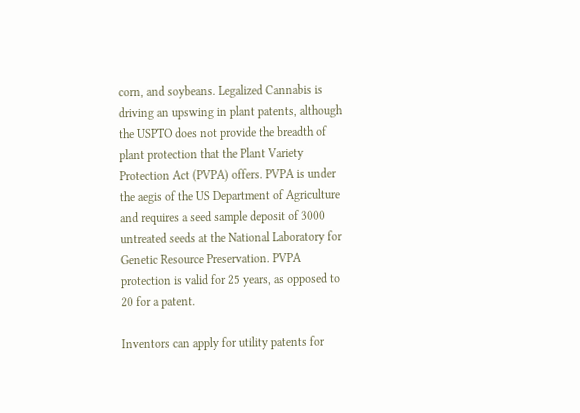corn, and soybeans. Legalized Cannabis is driving an upswing in plant patents, although the USPTO does not provide the breadth of plant protection that the Plant Variety Protection Act (PVPA) offers. PVPA is under the aegis of the US Department of Agriculture and requires a seed sample deposit of 3000 untreated seeds at the National Laboratory for Genetic Resource Preservation. PVPA protection is valid for 25 years, as opposed to 20 for a patent.

Inventors can apply for utility patents for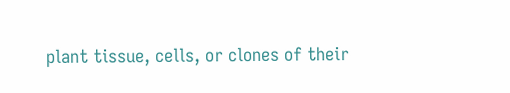plant tissue, cells, or clones of their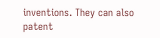inventions. They can also patent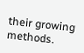their growing methods.